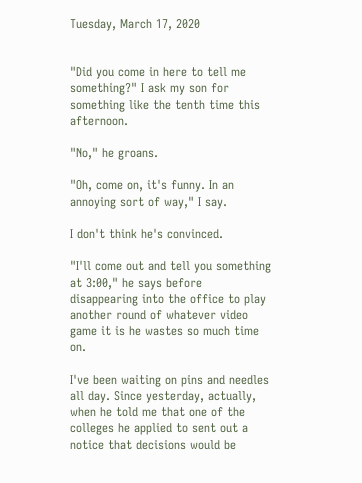Tuesday, March 17, 2020


"Did you come in here to tell me something?" I ask my son for something like the tenth time this afternoon.

"No," he groans.

"Oh, come on, it's funny. In an annoying sort of way," I say.

I don't think he's convinced.

"I'll come out and tell you something at 3:00," he says before disappearing into the office to play another round of whatever video game it is he wastes so much time on.

I've been waiting on pins and needles all day. Since yesterday, actually, when he told me that one of the colleges he applied to sent out a notice that decisions would be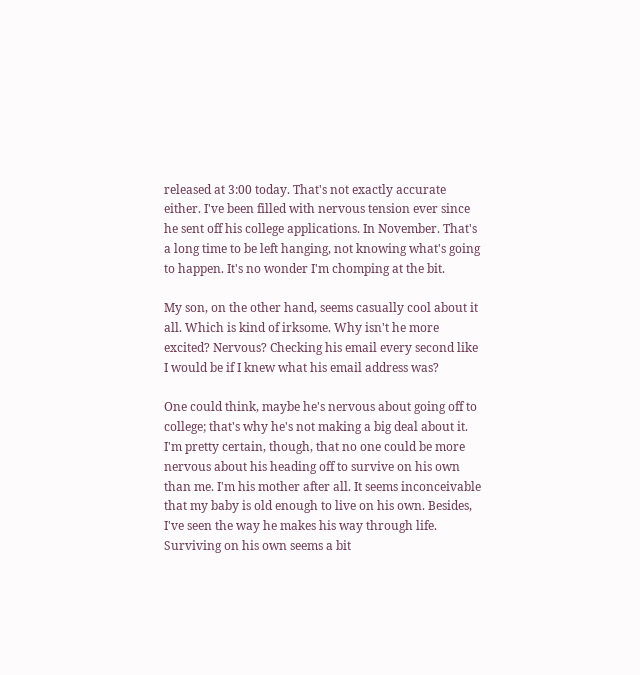released at 3:00 today. That's not exactly accurate either. I've been filled with nervous tension ever since he sent off his college applications. In November. That's a long time to be left hanging, not knowing what's going to happen. It's no wonder I'm chomping at the bit.

My son, on the other hand, seems casually cool about it all. Which is kind of irksome. Why isn't he more excited? Nervous? Checking his email every second like I would be if I knew what his email address was?

One could think, maybe he's nervous about going off to college; that's why he's not making a big deal about it. I'm pretty certain, though, that no one could be more nervous about his heading off to survive on his own than me. I'm his mother after all. It seems inconceivable that my baby is old enough to live on his own. Besides, I've seen the way he makes his way through life. Surviving on his own seems a bit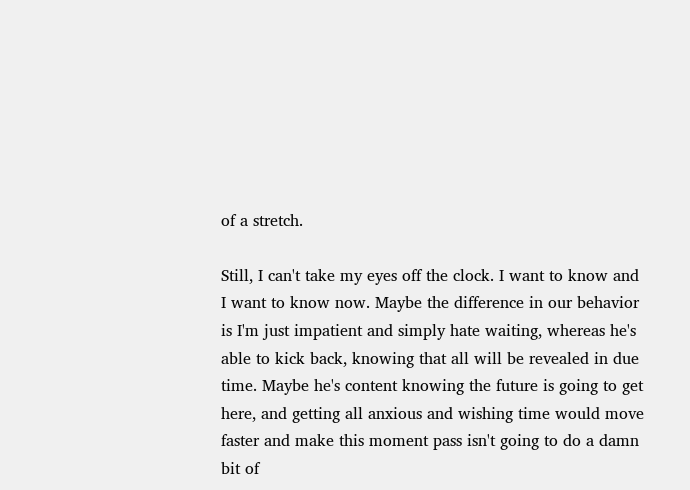of a stretch.

Still, I can't take my eyes off the clock. I want to know and I want to know now. Maybe the difference in our behavior is I'm just impatient and simply hate waiting, whereas he's able to kick back, knowing that all will be revealed in due time. Maybe he's content knowing the future is going to get here, and getting all anxious and wishing time would move faster and make this moment pass isn't going to do a damn bit of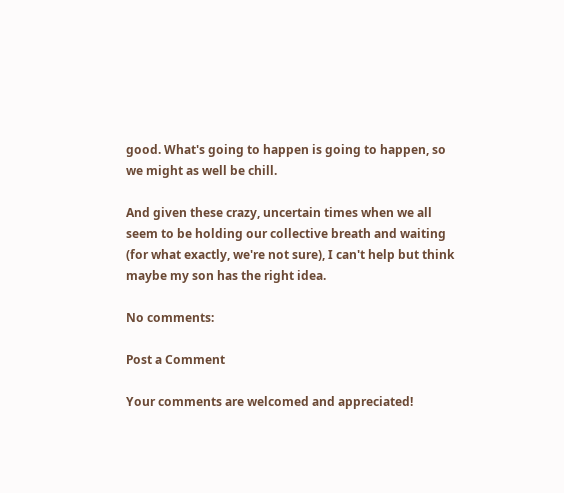good. What's going to happen is going to happen, so we might as well be chill.

And given these crazy, uncertain times when we all seem to be holding our collective breath and waiting (for what exactly, we're not sure), I can't help but think maybe my son has the right idea.

No comments:

Post a Comment

Your comments are welcomed and appreciated!